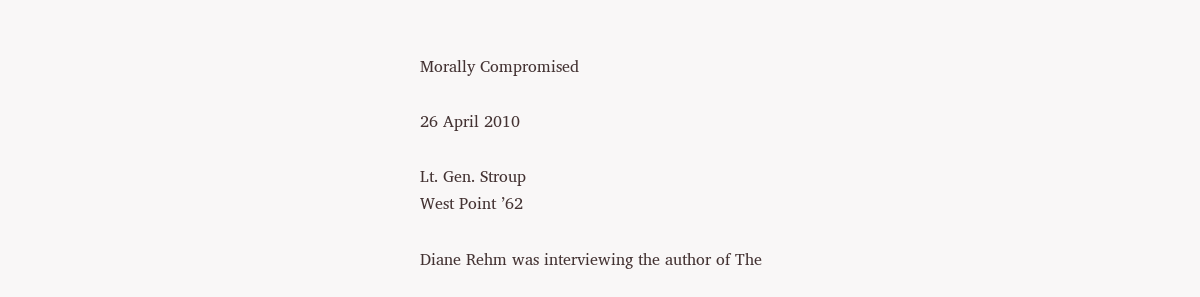Morally Compromised

26 April 2010

Lt. Gen. Stroup
West Point ’62

Diane Rehm was interviewing the author of The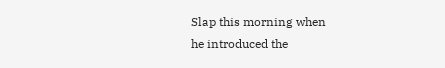Slap this morning when
he introduced the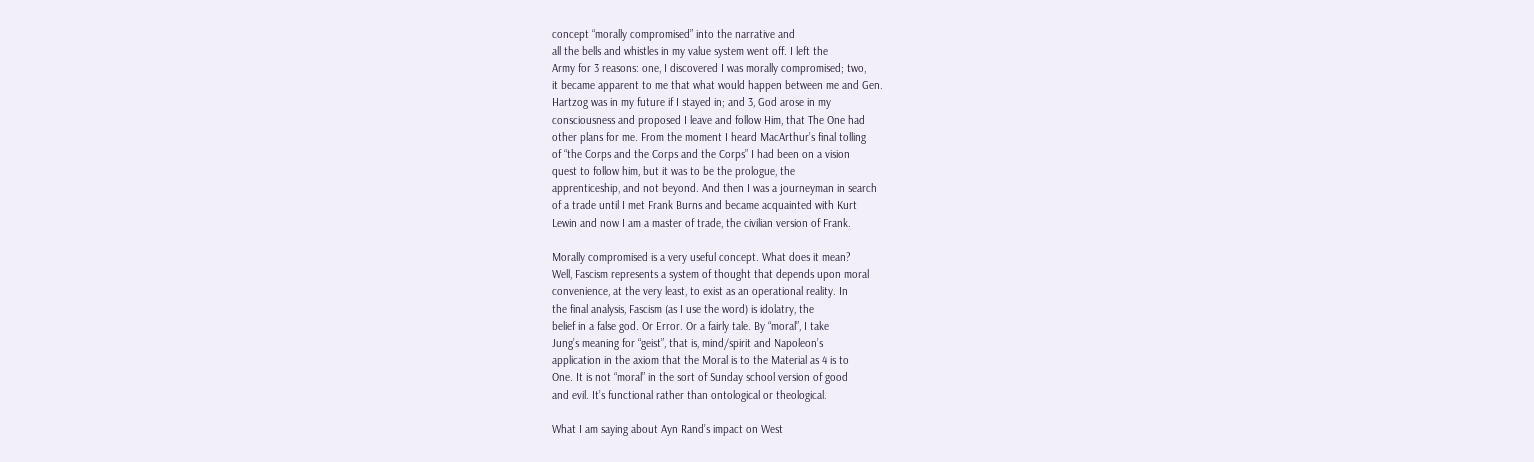concept “morally compromised” into the narrative and
all the bells and whistles in my value system went off. I left the
Army for 3 reasons: one, I discovered I was morally compromised; two,
it became apparent to me that what would happen between me and Gen.
Hartzog was in my future if I stayed in; and 3, God arose in my
consciousness and proposed I leave and follow Him, that The One had
other plans for me. From the moment I heard MacArthur’s final tolling
of “the Corps and the Corps and the Corps” I had been on a vision
quest to follow him, but it was to be the prologue, the
apprenticeship, and not beyond. And then I was a journeyman in search
of a trade until I met Frank Burns and became acquainted with Kurt
Lewin and now I am a master of trade, the civilian version of Frank.

Morally compromised is a very useful concept. What does it mean?
Well, Fascism represents a system of thought that depends upon moral
convenience, at the very least, to exist as an operational reality. In
the final analysis, Fascism (as I use the word) is idolatry, the
belief in a false god. Or Error. Or a fairly tale. By “moral”, I take
Jung’s meaning for “geist”, that is, mind/spirit and Napoleon’s
application in the axiom that the Moral is to the Material as 4 is to
One. It is not “moral” in the sort of Sunday school version of good
and evil. It’s functional rather than ontological or theological.

What I am saying about Ayn Rand’s impact on West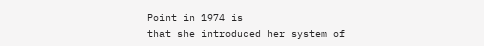Point in 1974 is
that she introduced her system of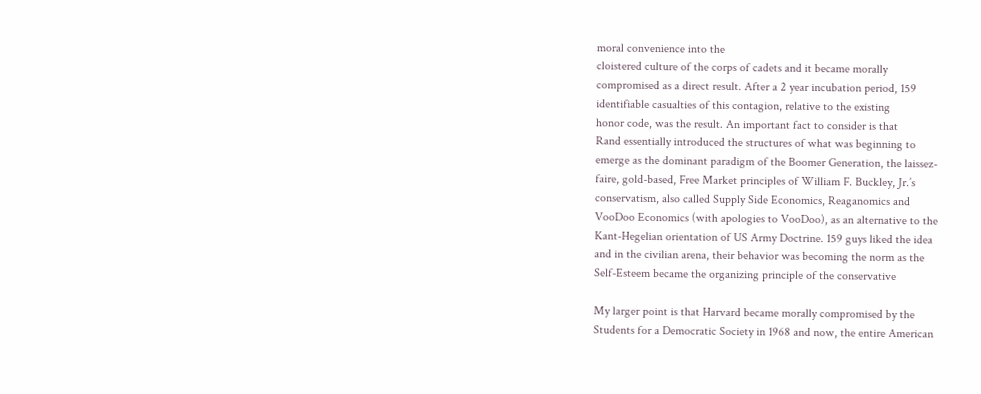moral convenience into the
cloistered culture of the corps of cadets and it became morally
compromised as a direct result. After a 2 year incubation period, 159
identifiable casualties of this contagion, relative to the existing
honor code, was the result. An important fact to consider is that
Rand essentially introduced the structures of what was beginning to
emerge as the dominant paradigm of the Boomer Generation, the laissez-
faire, gold-based, Free Market principles of William F. Buckley, Jr.’s
conservatism, also called Supply Side Economics, Reaganomics and
VooDoo Economics (with apologies to VooDoo), as an alternative to the
Kant-Hegelian orientation of US Army Doctrine. 159 guys liked the idea
and in the civilian arena, their behavior was becoming the norm as the
Self-Esteem became the organizing principle of the conservative

My larger point is that Harvard became morally compromised by the
Students for a Democratic Society in 1968 and now, the entire American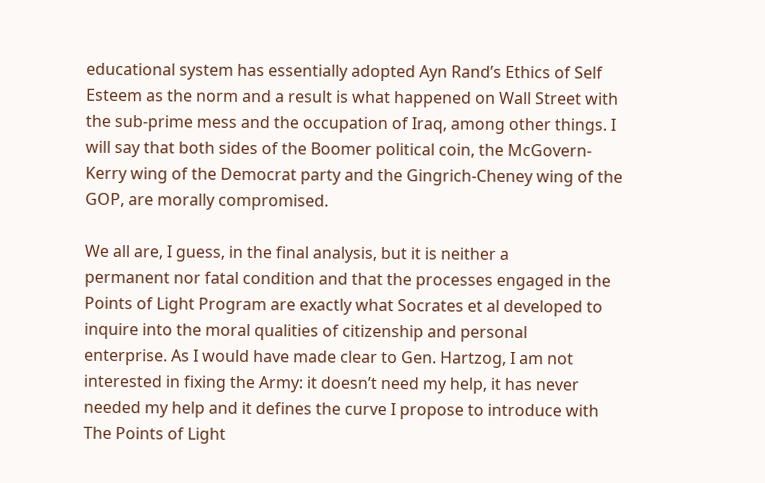educational system has essentially adopted Ayn Rand’s Ethics of Self
Esteem as the norm and a result is what happened on Wall Street with
the sub-prime mess and the occupation of Iraq, among other things. I
will say that both sides of the Boomer political coin, the McGovern-
Kerry wing of the Democrat party and the Gingrich-Cheney wing of the
GOP, are morally compromised.

We all are, I guess, in the final analysis, but it is neither a
permanent nor fatal condition and that the processes engaged in the
Points of Light Program are exactly what Socrates et al developed to
inquire into the moral qualities of citizenship and personal
enterprise. As I would have made clear to Gen. Hartzog, I am not
interested in fixing the Army: it doesn’t need my help, it has never
needed my help and it defines the curve I propose to introduce with
The Points of Light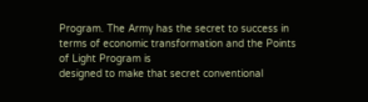Program. The Army has the secret to success in
terms of economic transformation and the Points of Light Program is
designed to make that secret conventional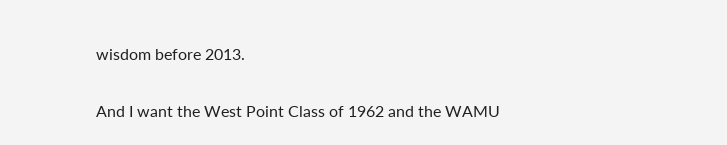wisdom before 2013.

And I want the West Point Class of 1962 and the WAMU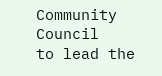Community Council
to lead the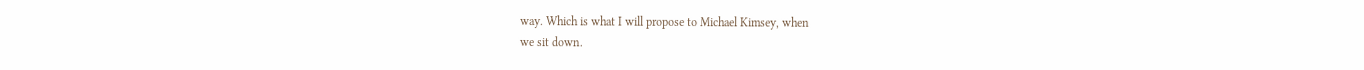way. Which is what I will propose to Michael Kimsey, when
we sit down.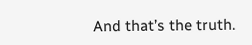And that’s the truth.